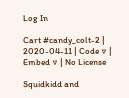Log In

Cart #candy_colt-2 | 2020-04-11 | Code ▽ | Embed ▽ | No License

Squidkidd and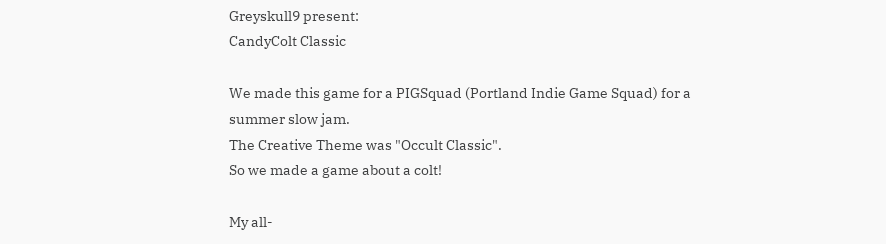Greyskull9 present:
CandyColt Classic

We made this game for a PIGSquad (Portland Indie Game Squad) for a summer slow jam.
The Creative Theme was "Occult Classic".
So we made a game about a colt!

My all-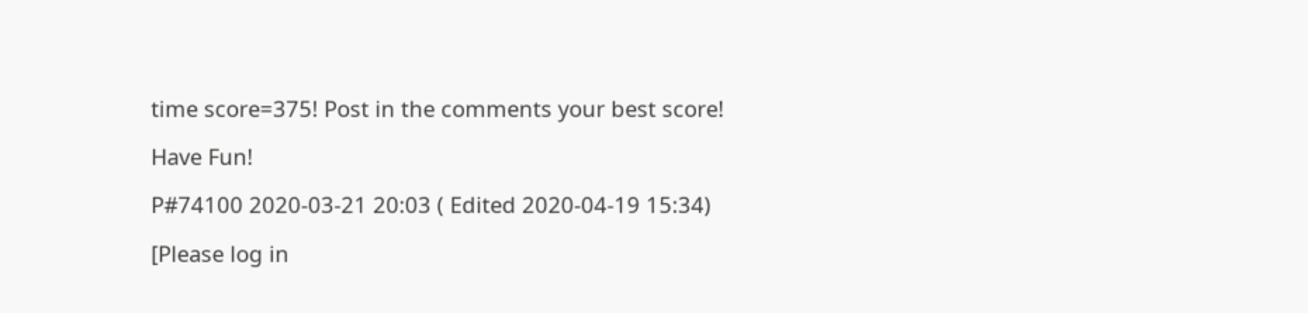time score=375! Post in the comments your best score!

Have Fun!

P#74100 2020-03-21 20:03 ( Edited 2020-04-19 15:34)

[Please log in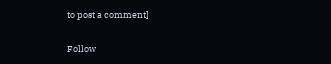to post a comment]

Follow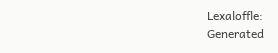Lexaloffle:
Generated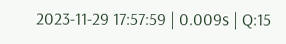2023-11-29 17:57:59 | 0.009s | Q:15